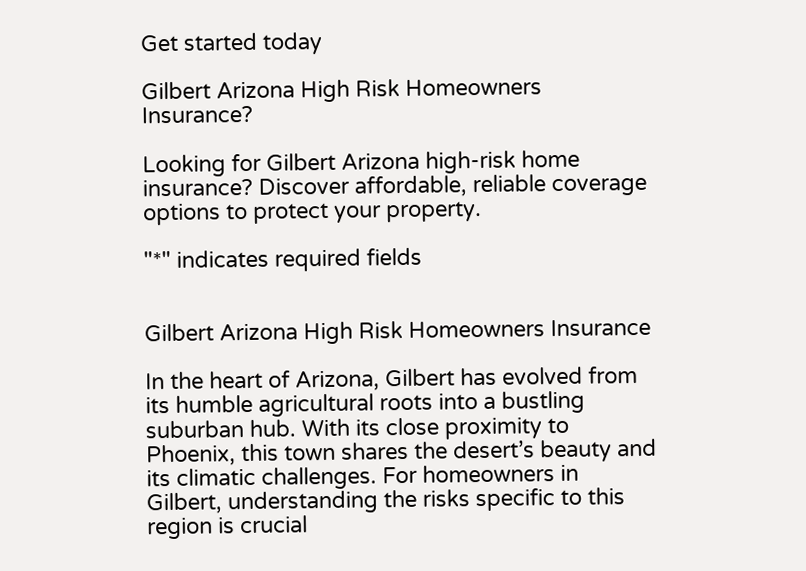Get started today

Gilbert Arizona High Risk Homeowners Insurance?

Looking for Gilbert Arizona high-risk home insurance? Discover affordable, reliable coverage options to protect your property.

"*" indicates required fields


Gilbert Arizona High Risk Homeowners Insurance

In the heart of Arizona, Gilbert has evolved from its humble agricultural roots into a bustling suburban hub. With its close proximity to Phoenix, this town shares the desert’s beauty and its climatic challenges. For homeowners in Gilbert, understanding the risks specific to this region is crucial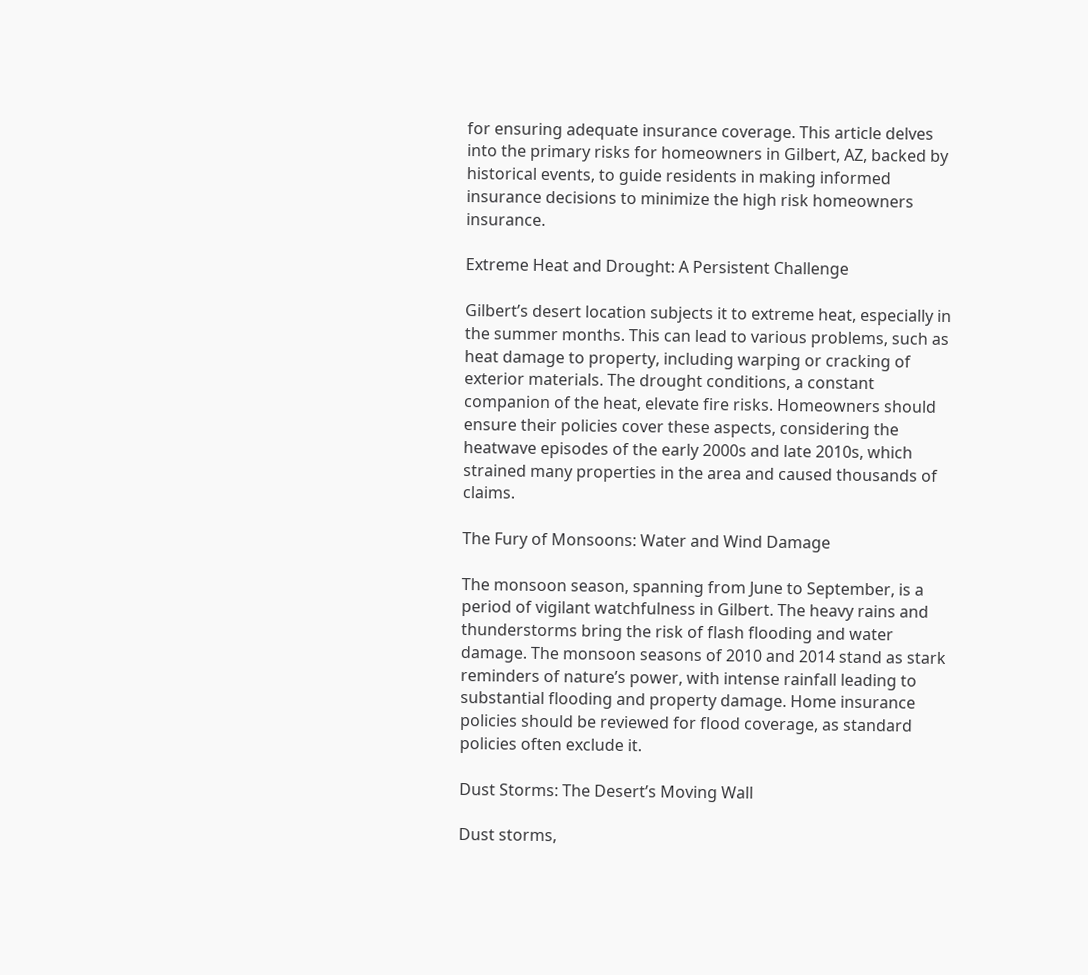for ensuring adequate insurance coverage. This article delves into the primary risks for homeowners in Gilbert, AZ, backed by historical events, to guide residents in making informed insurance decisions to minimize the high risk homeowners insurance.

Extreme Heat and Drought: A Persistent Challenge

Gilbert’s desert location subjects it to extreme heat, especially in the summer months. This can lead to various problems, such as heat damage to property, including warping or cracking of exterior materials. The drought conditions, a constant companion of the heat, elevate fire risks. Homeowners should ensure their policies cover these aspects, considering the heatwave episodes of the early 2000s and late 2010s, which strained many properties in the area and caused thousands of claims.

The Fury of Monsoons: Water and Wind Damage

The monsoon season, spanning from June to September, is a period of vigilant watchfulness in Gilbert. The heavy rains and thunderstorms bring the risk of flash flooding and water damage. The monsoon seasons of 2010 and 2014 stand as stark reminders of nature’s power, with intense rainfall leading to substantial flooding and property damage. Home insurance policies should be reviewed for flood coverage, as standard policies often exclude it.

Dust Storms: The Desert’s Moving Wall

Dust storms,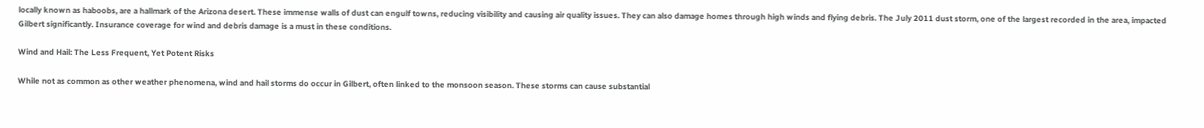locally known as haboobs, are a hallmark of the Arizona desert. These immense walls of dust can engulf towns, reducing visibility and causing air quality issues. They can also damage homes through high winds and flying debris. The July 2011 dust storm, one of the largest recorded in the area, impacted Gilbert significantly. Insurance coverage for wind and debris damage is a must in these conditions.

Wind and Hail: The Less Frequent, Yet Potent Risks

While not as common as other weather phenomena, wind and hail storms do occur in Gilbert, often linked to the monsoon season. These storms can cause substantial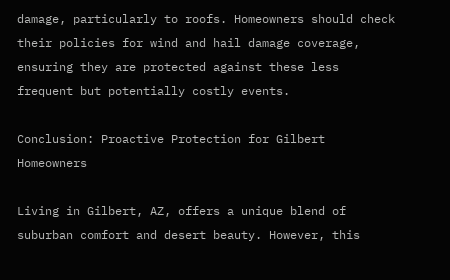damage, particularly to roofs. Homeowners should check their policies for wind and hail damage coverage, ensuring they are protected against these less frequent but potentially costly events.

Conclusion: Proactive Protection for Gilbert Homeowners

Living in Gilbert, AZ, offers a unique blend of suburban comfort and desert beauty. However, this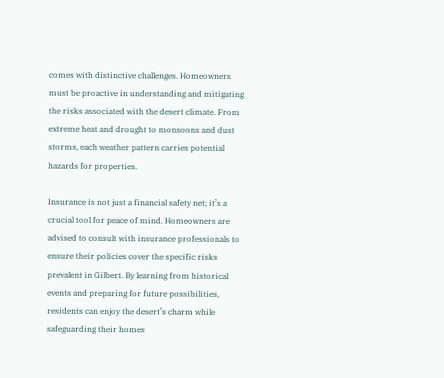comes with distinctive challenges. Homeowners must be proactive in understanding and mitigating the risks associated with the desert climate. From extreme heat and drought to monsoons and dust storms, each weather pattern carries potential hazards for properties.

Insurance is not just a financial safety net; it’s a crucial tool for peace of mind. Homeowners are advised to consult with insurance professionals to ensure their policies cover the specific risks prevalent in Gilbert. By learning from historical events and preparing for future possibilities, residents can enjoy the desert’s charm while safeguarding their homes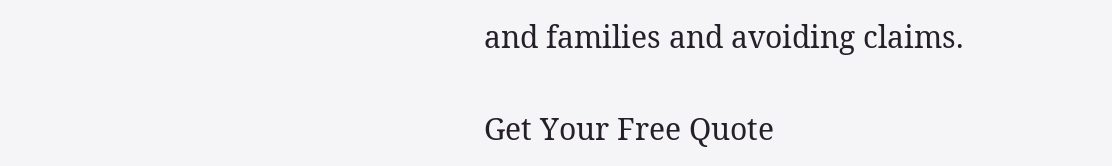and families and avoiding claims.

Get Your Free Quote